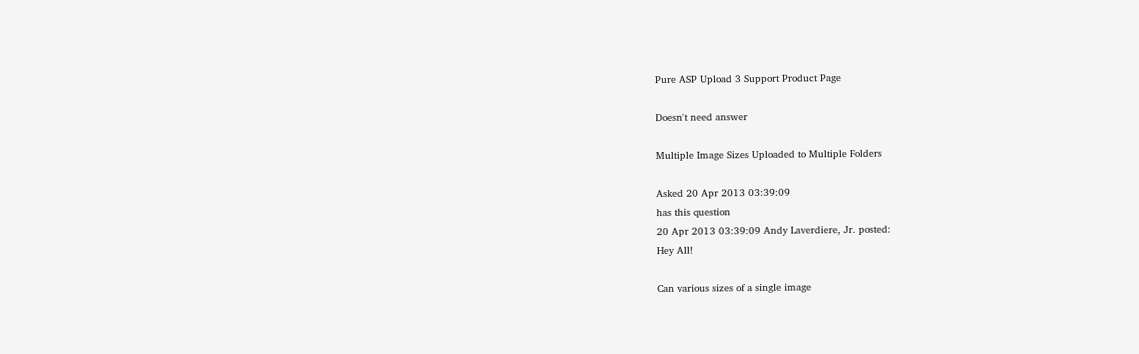Pure ASP Upload 3 Support Product Page

Doesn't need answer

Multiple Image Sizes Uploaded to Multiple Folders

Asked 20 Apr 2013 03:39:09
has this question
20 Apr 2013 03:39:09 Andy Laverdiere, Jr. posted:
Hey All!

Can various sizes of a single image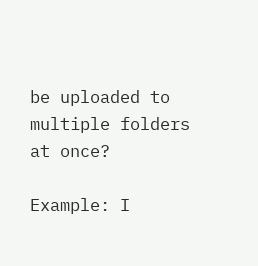be uploaded to multiple folders at once?

Example: I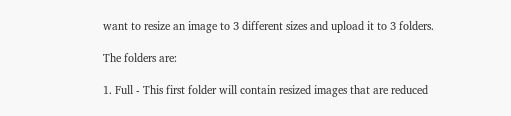want to resize an image to 3 different sizes and upload it to 3 folders.

The folders are:

1. Full - This first folder will contain resized images that are reduced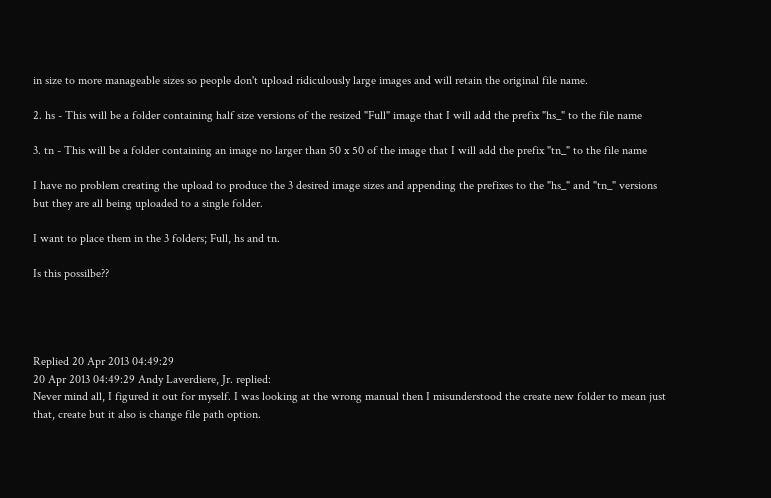in size to more manageable sizes so people don't upload ridiculously large images and will retain the original file name.

2. hs - This will be a folder containing half size versions of the resized "Full" image that I will add the prefix "hs_" to the file name

3. tn - This will be a folder containing an image no larger than 50 x 50 of the image that I will add the prefix "tn_" to the file name

I have no problem creating the upload to produce the 3 desired image sizes and appending the prefixes to the "hs_" and "tn_" versions but they are all being uploaded to a single folder.

I want to place them in the 3 folders; Full, hs and tn.

Is this possilbe??




Replied 20 Apr 2013 04:49:29
20 Apr 2013 04:49:29 Andy Laverdiere, Jr. replied:
Never mind all, I figured it out for myself. I was looking at the wrong manual then I misunderstood the create new folder to mean just that, create but it also is change file path option.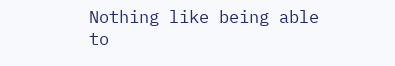Nothing like being able to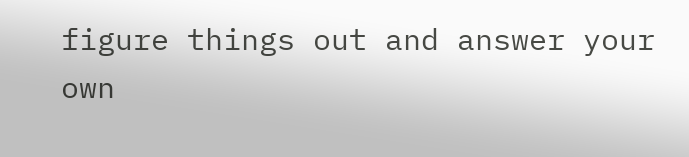figure things out and answer your own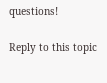questions!

Reply to this topic